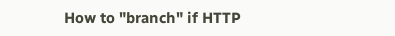How to "branch" if HTTP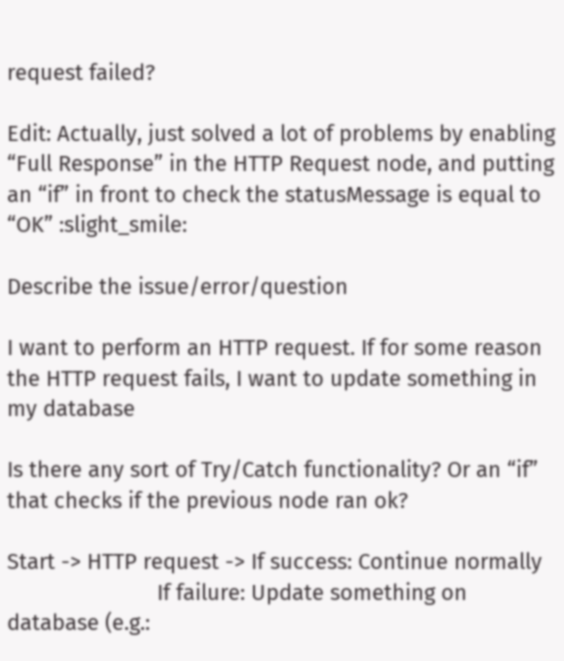request failed?

Edit: Actually, just solved a lot of problems by enabling “Full Response” in the HTTP Request node, and putting an “if” in front to check the statusMessage is equal to “OK” :slight_smile:

Describe the issue/error/question

I want to perform an HTTP request. If for some reason the HTTP request fails, I want to update something in my database

Is there any sort of Try/Catch functionality? Or an “if” that checks if the previous node ran ok?

Start -> HTTP request -> If success: Continue normally
                         If failure: Update something on database (e.g.: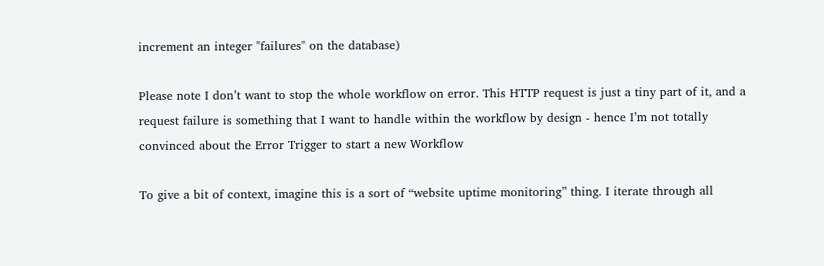increment an integer "failures" on the database)

Please note I don’t want to stop the whole workflow on error. This HTTP request is just a tiny part of it, and a request failure is something that I want to handle within the workflow by design - hence I’m not totally convinced about the Error Trigger to start a new Workflow

To give a bit of context, imagine this is a sort of “website uptime monitoring” thing. I iterate through all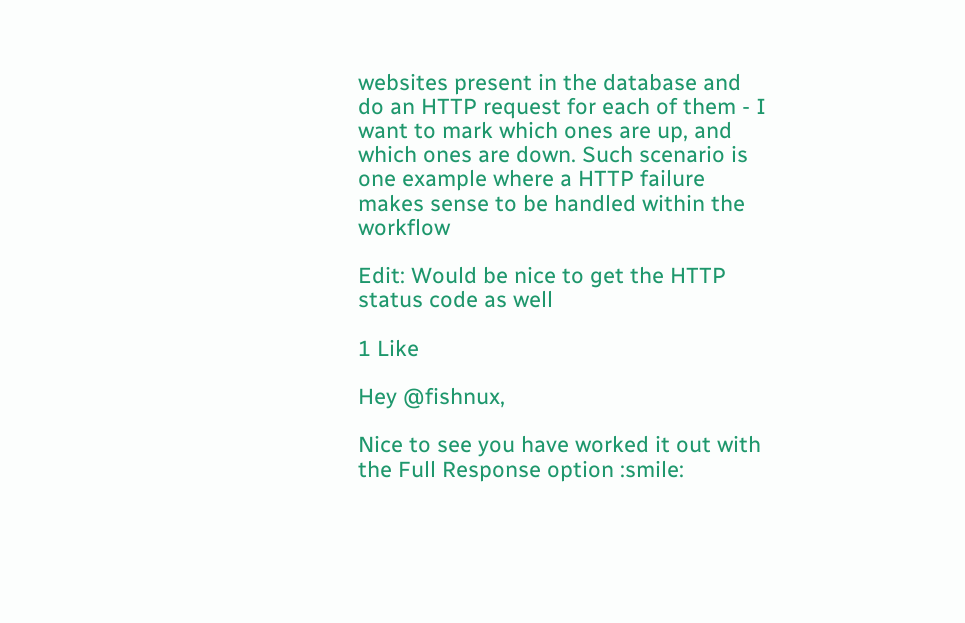websites present in the database and do an HTTP request for each of them - I want to mark which ones are up, and which ones are down. Such scenario is one example where a HTTP failure makes sense to be handled within the workflow

Edit: Would be nice to get the HTTP status code as well

1 Like

Hey @fishnux,

Nice to see you have worked it out with the Full Response option :smile: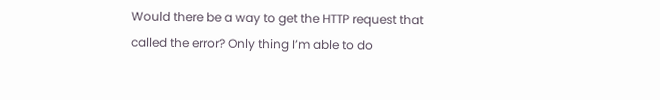Would there be a way to get the HTTP request that called the error? Only thing I’m able to do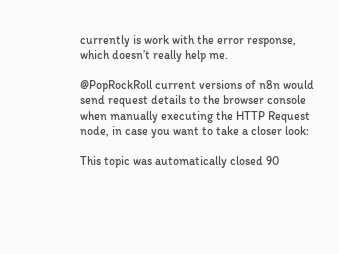currently is work with the error response, which doesn’t really help me.

@PopRockRoll current versions of n8n would send request details to the browser console when manually executing the HTTP Request node, in case you want to take a closer look:

This topic was automatically closed 90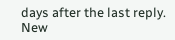days after the last reply. New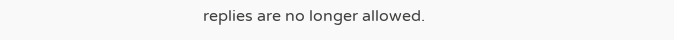replies are no longer allowed.